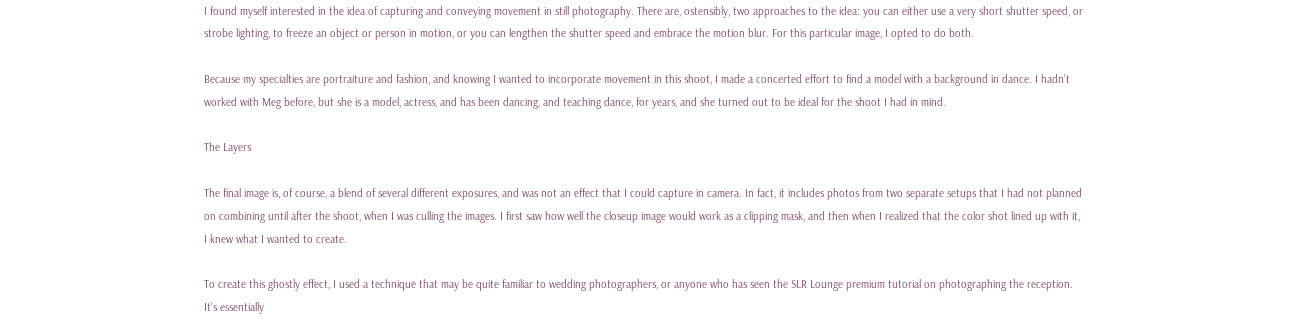I found myself interested in the idea of capturing and conveying movement in still photography. There are, ostensibly, two approaches to the idea: you can either use a very short shutter speed, or strobe lighting, to freeze an object or person in motion, or you can lengthen the shutter speed and embrace the motion blur. For this particular image, I opted to do both.

Because my specialties are portraiture and fashion, and knowing I wanted to incorporate movement in this shoot, I made a concerted effort to find a model with a background in dance. I hadn’t worked with Meg before, but she is a model, actress, and has been dancing, and teaching dance, for years, and she turned out to be ideal for the shoot I had in mind.

The Layers

The final image is, of course, a blend of several different exposures, and was not an effect that I could capture in camera. In fact, it includes photos from two separate setups that I had not planned on combining until after the shoot, when I was culling the images. I first saw how well the closeup image would work as a clipping mask, and then when I realized that the color shot lined up with it, I knew what I wanted to create.

To create this ghostly effect, I used a technique that may be quite familiar to wedding photographers, or anyone who has seen the SLR Lounge premium tutorial on photographing the reception. It’s essentially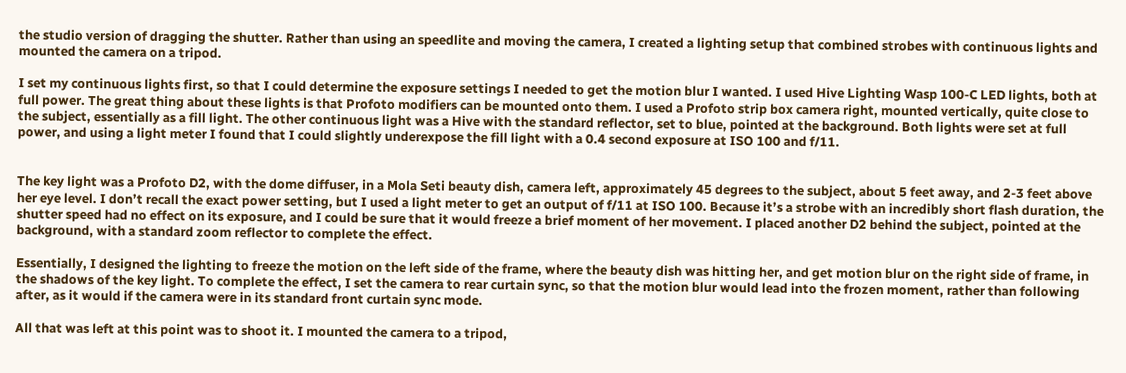the studio version of dragging the shutter. Rather than using an speedlite and moving the camera, I created a lighting setup that combined strobes with continuous lights and mounted the camera on a tripod.

I set my continuous lights first, so that I could determine the exposure settings I needed to get the motion blur I wanted. I used Hive Lighting Wasp 100-C LED lights, both at full power. The great thing about these lights is that Profoto modifiers can be mounted onto them. I used a Profoto strip box camera right, mounted vertically, quite close to the subject, essentially as a fill light. The other continuous light was a Hive with the standard reflector, set to blue, pointed at the background. Both lights were set at full power, and using a light meter I found that I could slightly underexpose the fill light with a 0.4 second exposure at ISO 100 and f/11.


The key light was a Profoto D2, with the dome diffuser, in a Mola Seti beauty dish, camera left, approximately 45 degrees to the subject, about 5 feet away, and 2-3 feet above her eye level. I don’t recall the exact power setting, but I used a light meter to get an output of f/11 at ISO 100. Because it’s a strobe with an incredibly short flash duration, the shutter speed had no effect on its exposure, and I could be sure that it would freeze a brief moment of her movement. I placed another D2 behind the subject, pointed at the background, with a standard zoom reflector to complete the effect.

Essentially, I designed the lighting to freeze the motion on the left side of the frame, where the beauty dish was hitting her, and get motion blur on the right side of frame, in the shadows of the key light. To complete the effect, I set the camera to rear curtain sync, so that the motion blur would lead into the frozen moment, rather than following after, as it would if the camera were in its standard front curtain sync mode.

All that was left at this point was to shoot it. I mounted the camera to a tripod,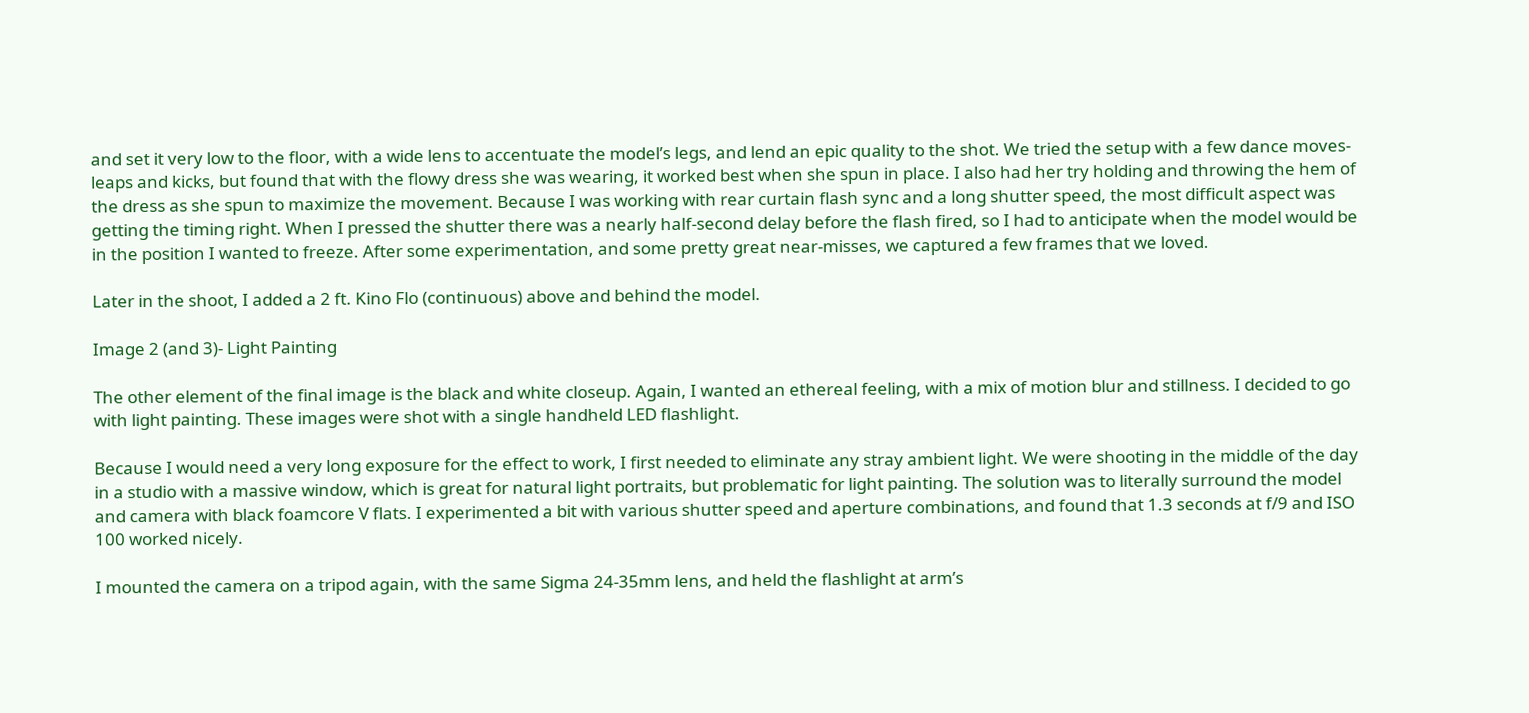and set it very low to the floor, with a wide lens to accentuate the model’s legs, and lend an epic quality to the shot. We tried the setup with a few dance moves- leaps and kicks, but found that with the flowy dress she was wearing, it worked best when she spun in place. I also had her try holding and throwing the hem of the dress as she spun to maximize the movement. Because I was working with rear curtain flash sync and a long shutter speed, the most difficult aspect was getting the timing right. When I pressed the shutter there was a nearly half-second delay before the flash fired, so I had to anticipate when the model would be in the position I wanted to freeze. After some experimentation, and some pretty great near-misses, we captured a few frames that we loved.

Later in the shoot, I added a 2 ft. Kino Flo (continuous) above and behind the model.

Image 2 (and 3)- Light Painting

The other element of the final image is the black and white closeup. Again, I wanted an ethereal feeling, with a mix of motion blur and stillness. I decided to go with light painting. These images were shot with a single handheld LED flashlight.

Because I would need a very long exposure for the effect to work, I first needed to eliminate any stray ambient light. We were shooting in the middle of the day in a studio with a massive window, which is great for natural light portraits, but problematic for light painting. The solution was to literally surround the model and camera with black foamcore V flats. I experimented a bit with various shutter speed and aperture combinations, and found that 1.3 seconds at f/9 and ISO 100 worked nicely.

I mounted the camera on a tripod again, with the same Sigma 24-35mm lens, and held the flashlight at arm’s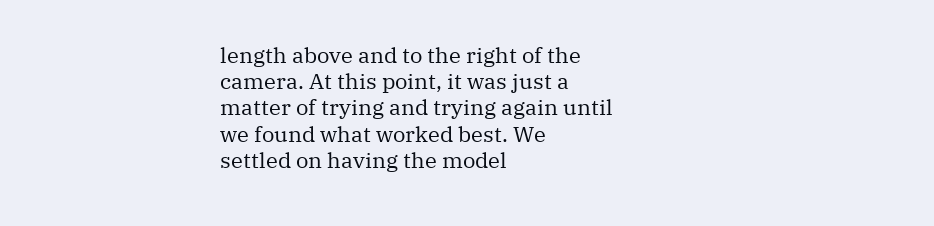length above and to the right of the camera. At this point, it was just a matter of trying and trying again until we found what worked best. We settled on having the model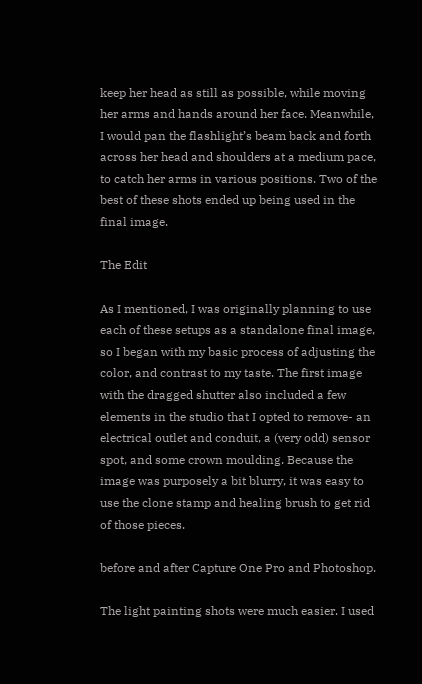keep her head as still as possible, while moving her arms and hands around her face. Meanwhile, I would pan the flashlight’s beam back and forth across her head and shoulders at a medium pace, to catch her arms in various positions. Two of the best of these shots ended up being used in the final image.

The Edit

As I mentioned, I was originally planning to use each of these setups as a standalone final image, so I began with my basic process of adjusting the color, and contrast to my taste. The first image with the dragged shutter also included a few elements in the studio that I opted to remove- an electrical outlet and conduit, a (very odd) sensor spot, and some crown moulding. Because the image was purposely a bit blurry, it was easy to use the clone stamp and healing brush to get rid of those pieces.

before and after Capture One Pro and Photoshop.

The light painting shots were much easier. I used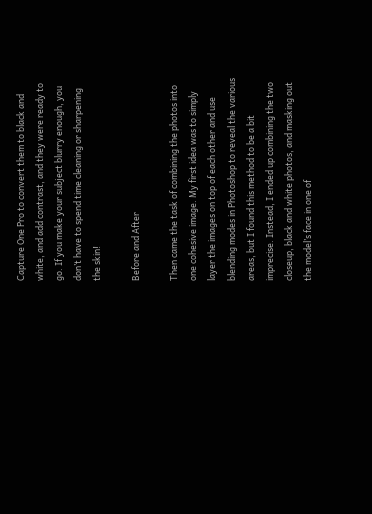Capture One Pro to convert them to black and white, and add contrast, and they were ready to go. If you make your subject blurry enough, you don’t have to spend time cleaning or sharpening the skin!

Before and After

Then came the task of combining the photos into one cohesive image. My first idea was to simply layer the images on top of each other and use blending modes in Photoshop to reveal the various areas, but I found this method to be a bit imprecise. Instead, I ended up combining the two closeup, black and white photos, and masking out the model’s face in one of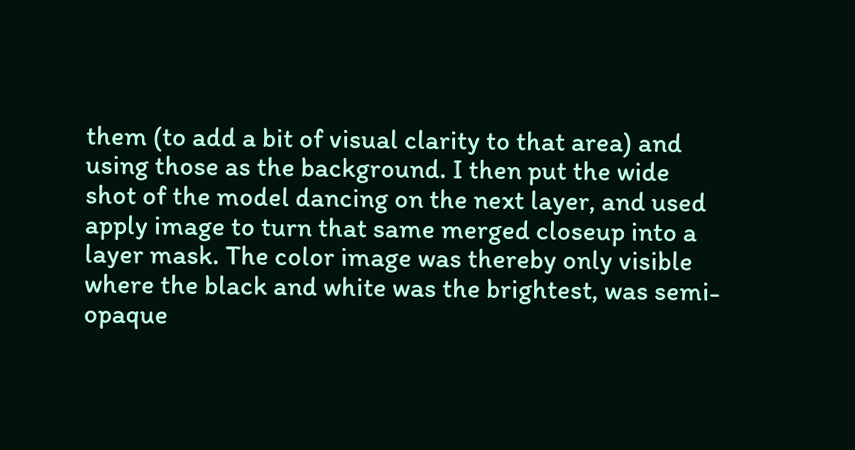them (to add a bit of visual clarity to that area) and using those as the background. I then put the wide shot of the model dancing on the next layer, and used apply image to turn that same merged closeup into a layer mask. The color image was thereby only visible where the black and white was the brightest, was semi-opaque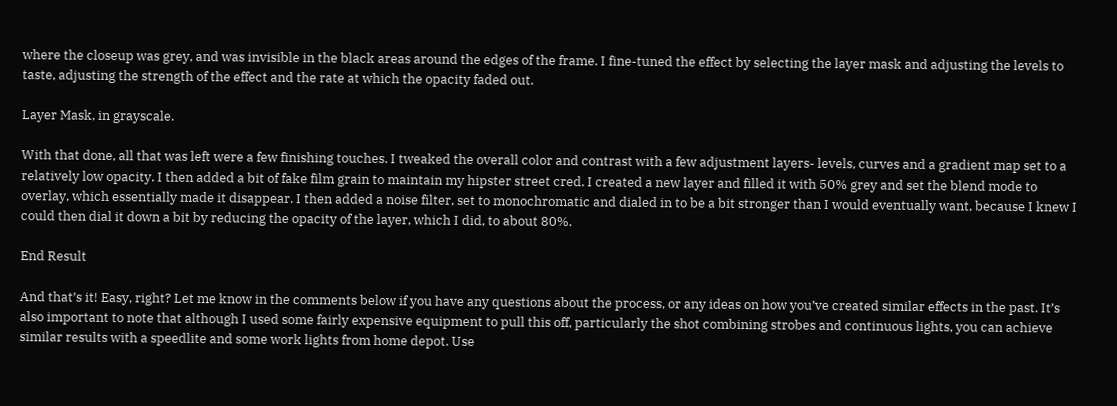where the closeup was grey, and was invisible in the black areas around the edges of the frame. I fine-tuned the effect by selecting the layer mask and adjusting the levels to taste, adjusting the strength of the effect and the rate at which the opacity faded out.

Layer Mask, in grayscale.

With that done, all that was left were a few finishing touches. I tweaked the overall color and contrast with a few adjustment layers- levels, curves and a gradient map set to a relatively low opacity. I then added a bit of fake film grain to maintain my hipster street cred. I created a new layer and filled it with 50% grey and set the blend mode to overlay, which essentially made it disappear. I then added a noise filter, set to monochromatic and dialed in to be a bit stronger than I would eventually want, because I knew I could then dial it down a bit by reducing the opacity of the layer, which I did, to about 80%.

End Result

And that’s it! Easy, right? Let me know in the comments below if you have any questions about the process, or any ideas on how you’ve created similar effects in the past. It’s also important to note that although I used some fairly expensive equipment to pull this off, particularly the shot combining strobes and continuous lights, you can achieve similar results with a speedlite and some work lights from home depot. Use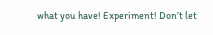what you have! Experiment! Don’t let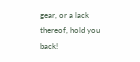gear, or a lack thereof, hold you back!